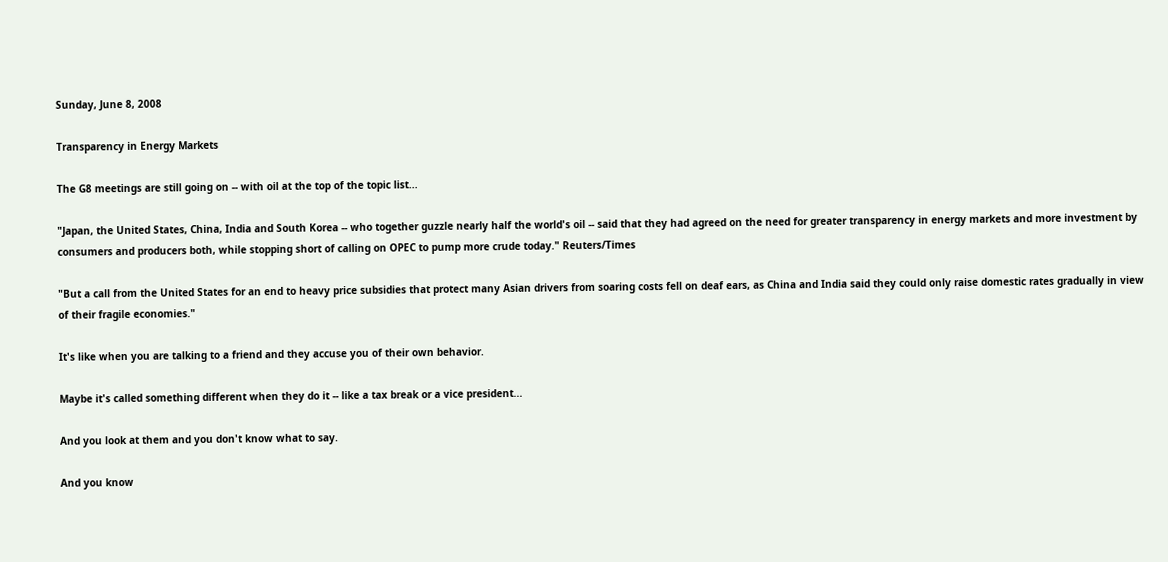Sunday, June 8, 2008

Transparency in Energy Markets

The G8 meetings are still going on -- with oil at the top of the topic list...

"Japan, the United States, China, India and South Korea -- who together guzzle nearly half the world's oil -- said that they had agreed on the need for greater transparency in energy markets and more investment by consumers and producers both, while stopping short of calling on OPEC to pump more crude today." Reuters/Times

"But a call from the United States for an end to heavy price subsidies that protect many Asian drivers from soaring costs fell on deaf ears, as China and India said they could only raise domestic rates gradually in view of their fragile economies."

It's like when you are talking to a friend and they accuse you of their own behavior.

Maybe it's called something different when they do it -- like a tax break or a vice president...

And you look at them and you don't know what to say.

And you know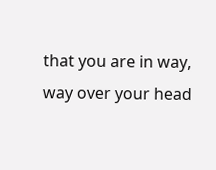that you are in way, way over your head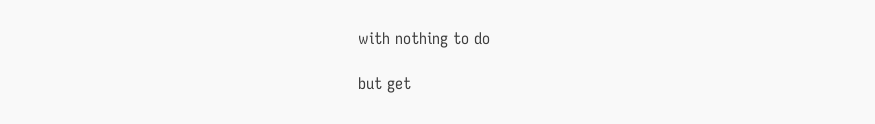with nothing to do

but get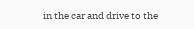in the car and drive to the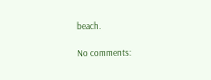beach.

No comments: